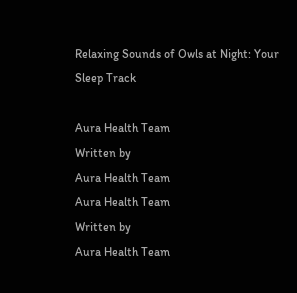Relaxing Sounds of Owls at Night: Your Sleep Track

Aura Health Team
Written by
Aura Health Team
Aura Health Team
Written by
Aura Health Team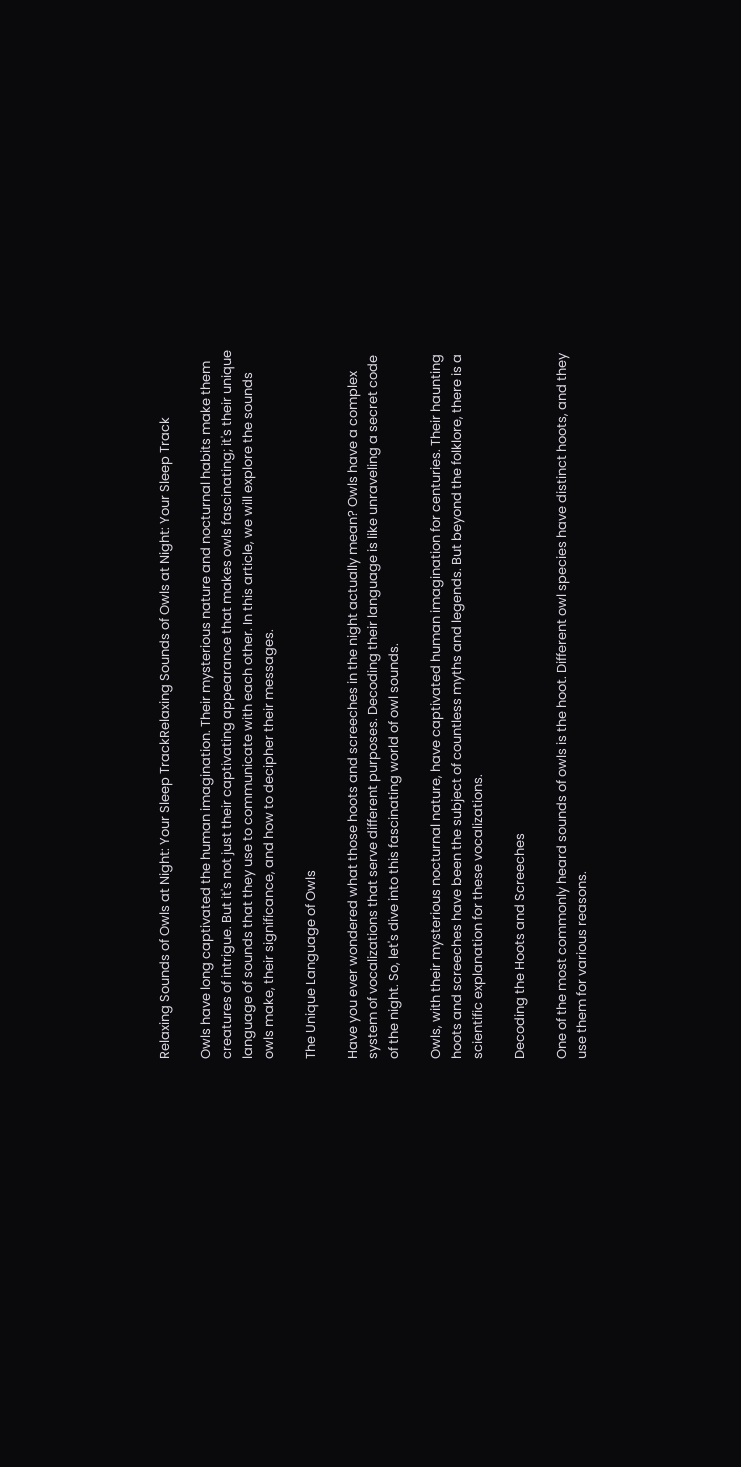Relaxing Sounds of Owls at Night: Your Sleep TrackRelaxing Sounds of Owls at Night: Your Sleep Track

Owls have long captivated the human imagination. Their mysterious nature and nocturnal habits make them creatures of intrigue. But it's not just their captivating appearance that makes owls fascinating; it's their unique language of sounds that they use to communicate with each other. In this article, we will explore the sounds owls make, their significance, and how to decipher their messages.

The Unique Language of Owls

Have you ever wondered what those hoots and screeches in the night actually mean? Owls have a complex system of vocalizations that serve different purposes. Decoding their language is like unraveling a secret code of the night. So, let's dive into this fascinating world of owl sounds.

Owls, with their mysterious nocturnal nature, have captivated human imagination for centuries. Their haunting hoots and screeches have been the subject of countless myths and legends. But beyond the folklore, there is a scientific explanation for these vocalizations.

Decoding the Hoots and Screeches

One of the most commonly heard sounds of owls is the hoot. Different owl species have distinct hoots, and they use them for various reasons.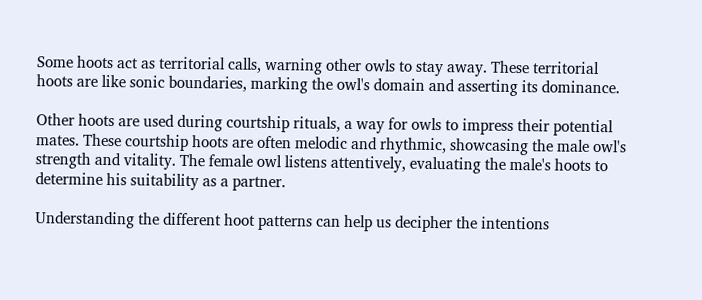Some hoots act as territorial calls, warning other owls to stay away. These territorial hoots are like sonic boundaries, marking the owl's domain and asserting its dominance.

Other hoots are used during courtship rituals, a way for owls to impress their potential mates. These courtship hoots are often melodic and rhythmic, showcasing the male owl's strength and vitality. The female owl listens attentively, evaluating the male's hoots to determine his suitability as a partner.

Understanding the different hoot patterns can help us decipher the intentions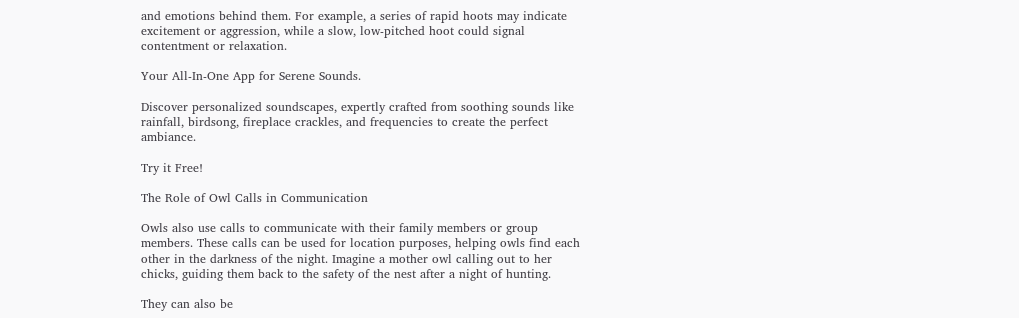and emotions behind them. For example, a series of rapid hoots may indicate excitement or aggression, while a slow, low-pitched hoot could signal contentment or relaxation.

Your All-In-One App for Serene Sounds.

Discover personalized soundscapes, expertly crafted from soothing sounds like rainfall, birdsong, fireplace crackles, and frequencies to create the perfect ambiance.

Try it Free!

The Role of Owl Calls in Communication

Owls also use calls to communicate with their family members or group members. These calls can be used for location purposes, helping owls find each other in the darkness of the night. Imagine a mother owl calling out to her chicks, guiding them back to the safety of the nest after a night of hunting.

They can also be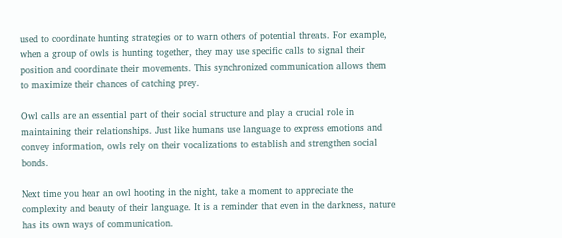used to coordinate hunting strategies or to warn others of potential threats. For example, when a group of owls is hunting together, they may use specific calls to signal their position and coordinate their movements. This synchronized communication allows them to maximize their chances of catching prey.

Owl calls are an essential part of their social structure and play a crucial role in maintaining their relationships. Just like humans use language to express emotions and convey information, owls rely on their vocalizations to establish and strengthen social bonds.

Next time you hear an owl hooting in the night, take a moment to appreciate the complexity and beauty of their language. It is a reminder that even in the darkness, nature has its own ways of communication.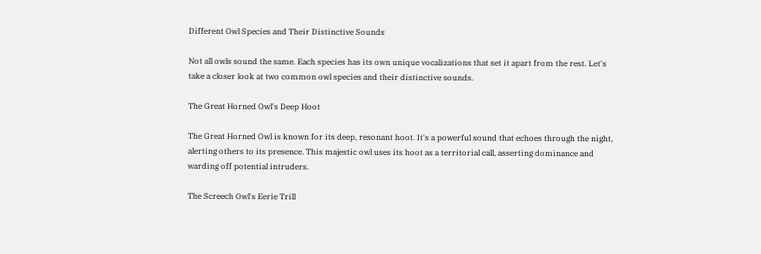Different Owl Species and Their Distinctive Sounds

Not all owls sound the same. Each species has its own unique vocalizations that set it apart from the rest. Let's take a closer look at two common owl species and their distinctive sounds.

The Great Horned Owl's Deep Hoot

The Great Horned Owl is known for its deep, resonant hoot. It's a powerful sound that echoes through the night, alerting others to its presence. This majestic owl uses its hoot as a territorial call, asserting dominance and warding off potential intruders.

The Screech Owl's Eerie Trill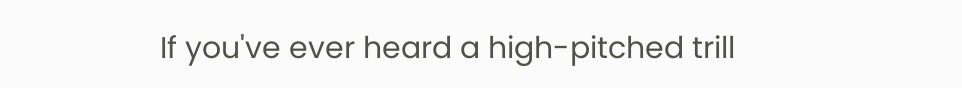If you've ever heard a high-pitched trill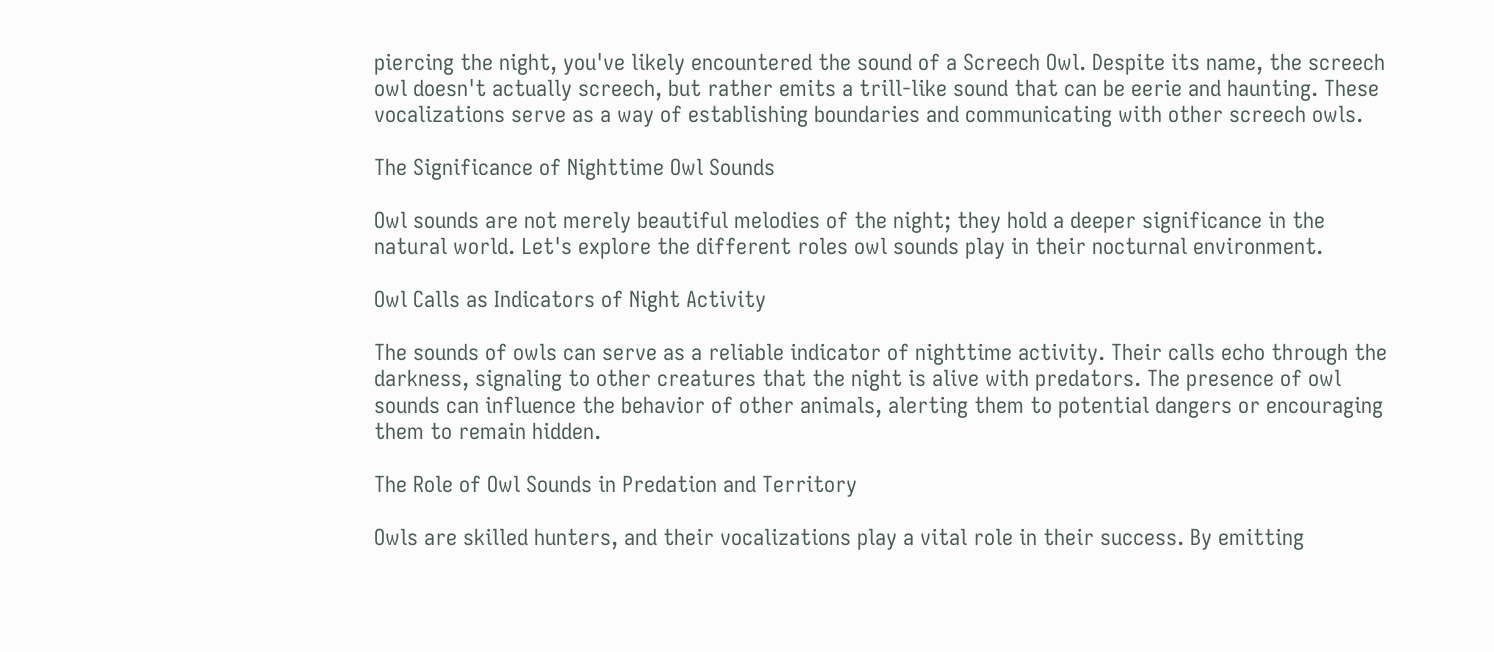piercing the night, you've likely encountered the sound of a Screech Owl. Despite its name, the screech owl doesn't actually screech, but rather emits a trill-like sound that can be eerie and haunting. These vocalizations serve as a way of establishing boundaries and communicating with other screech owls.

The Significance of Nighttime Owl Sounds

Owl sounds are not merely beautiful melodies of the night; they hold a deeper significance in the natural world. Let's explore the different roles owl sounds play in their nocturnal environment.

Owl Calls as Indicators of Night Activity

The sounds of owls can serve as a reliable indicator of nighttime activity. Their calls echo through the darkness, signaling to other creatures that the night is alive with predators. The presence of owl sounds can influence the behavior of other animals, alerting them to potential dangers or encouraging them to remain hidden.

The Role of Owl Sounds in Predation and Territory

Owls are skilled hunters, and their vocalizations play a vital role in their success. By emitting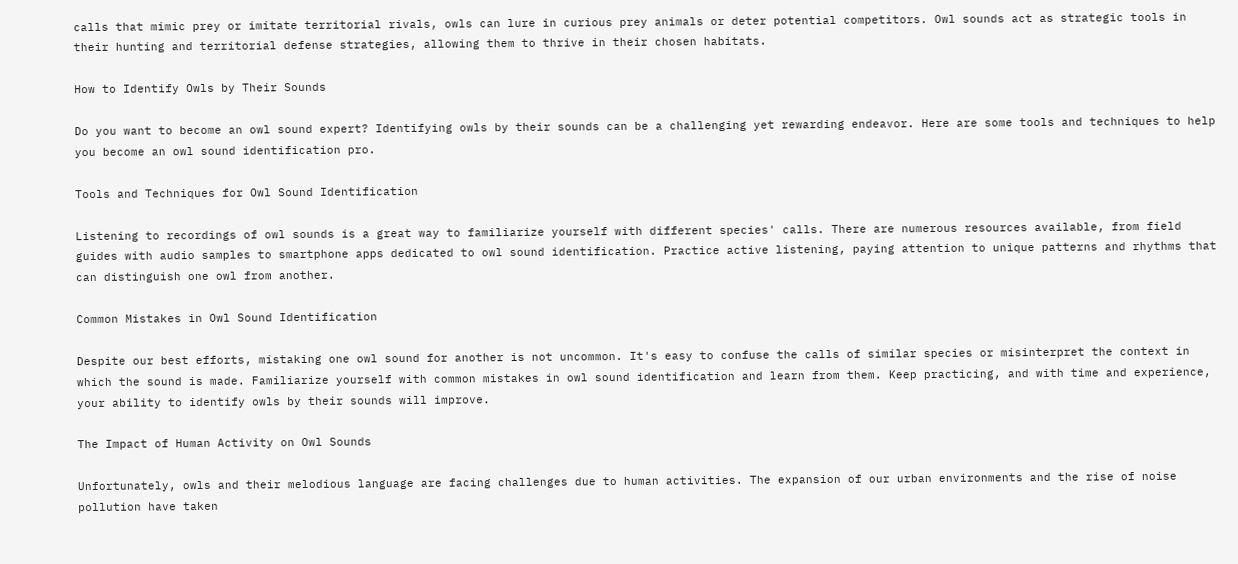calls that mimic prey or imitate territorial rivals, owls can lure in curious prey animals or deter potential competitors. Owl sounds act as strategic tools in their hunting and territorial defense strategies, allowing them to thrive in their chosen habitats.

How to Identify Owls by Their Sounds

Do you want to become an owl sound expert? Identifying owls by their sounds can be a challenging yet rewarding endeavor. Here are some tools and techniques to help you become an owl sound identification pro.

Tools and Techniques for Owl Sound Identification

Listening to recordings of owl sounds is a great way to familiarize yourself with different species' calls. There are numerous resources available, from field guides with audio samples to smartphone apps dedicated to owl sound identification. Practice active listening, paying attention to unique patterns and rhythms that can distinguish one owl from another.

Common Mistakes in Owl Sound Identification

Despite our best efforts, mistaking one owl sound for another is not uncommon. It's easy to confuse the calls of similar species or misinterpret the context in which the sound is made. Familiarize yourself with common mistakes in owl sound identification and learn from them. Keep practicing, and with time and experience, your ability to identify owls by their sounds will improve.

The Impact of Human Activity on Owl Sounds

Unfortunately, owls and their melodious language are facing challenges due to human activities. The expansion of our urban environments and the rise of noise pollution have taken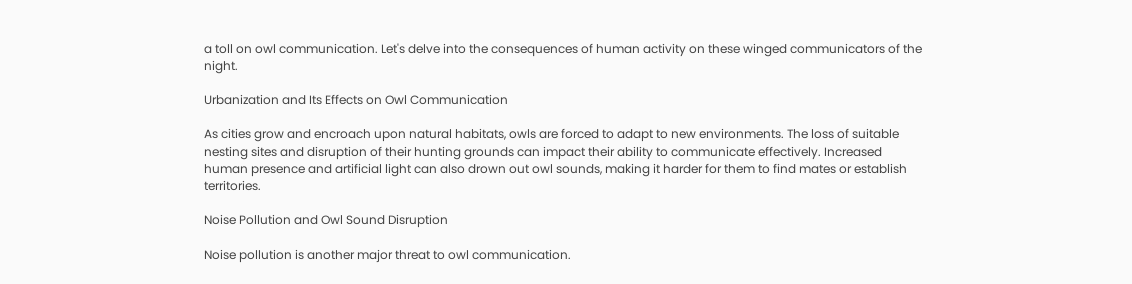a toll on owl communication. Let's delve into the consequences of human activity on these winged communicators of the night.

Urbanization and Its Effects on Owl Communication

As cities grow and encroach upon natural habitats, owls are forced to adapt to new environments. The loss of suitable nesting sites and disruption of their hunting grounds can impact their ability to communicate effectively. Increased human presence and artificial light can also drown out owl sounds, making it harder for them to find mates or establish territories.

Noise Pollution and Owl Sound Disruption

Noise pollution is another major threat to owl communication.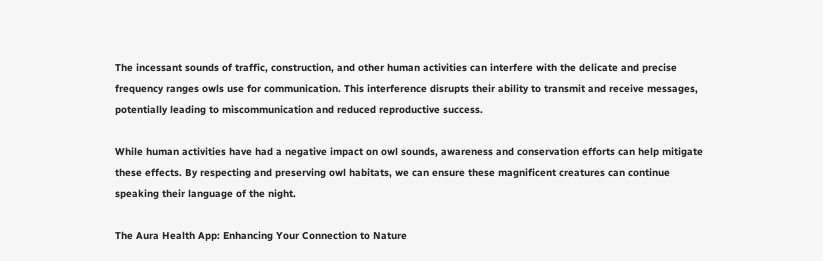The incessant sounds of traffic, construction, and other human activities can interfere with the delicate and precise frequency ranges owls use for communication. This interference disrupts their ability to transmit and receive messages, potentially leading to miscommunication and reduced reproductive success.

While human activities have had a negative impact on owl sounds, awareness and conservation efforts can help mitigate these effects. By respecting and preserving owl habitats, we can ensure these magnificent creatures can continue speaking their language of the night.

The Aura Health App: Enhancing Your Connection to Nature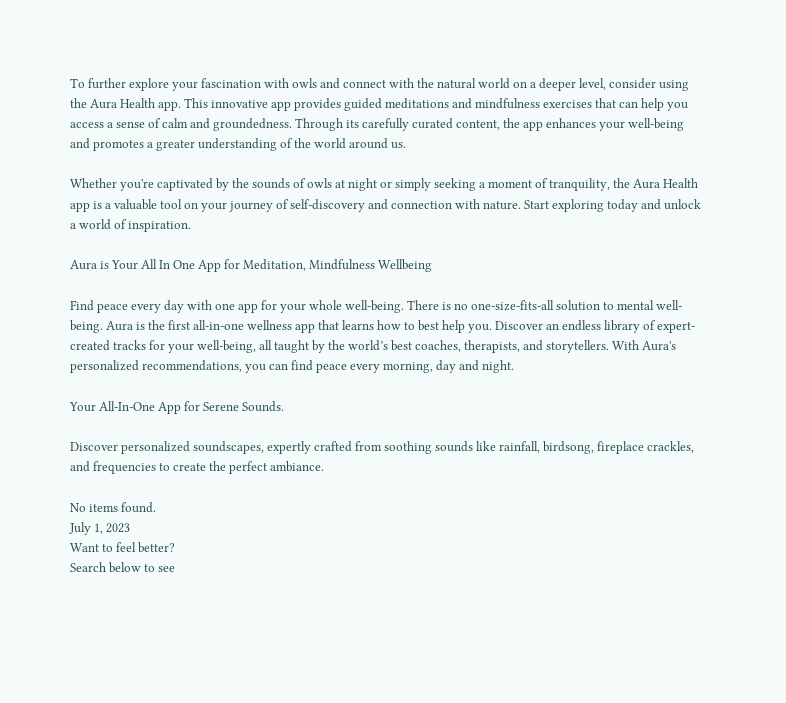To further explore your fascination with owls and connect with the natural world on a deeper level, consider using the Aura Health app. This innovative app provides guided meditations and mindfulness exercises that can help you access a sense of calm and groundedness. Through its carefully curated content, the app enhances your well-being and promotes a greater understanding of the world around us.

Whether you're captivated by the sounds of owls at night or simply seeking a moment of tranquility, the Aura Health app is a valuable tool on your journey of self-discovery and connection with nature. Start exploring today and unlock a world of inspiration.

Aura is Your All In One App for Meditation, Mindfulness Wellbeing

Find peace every day with one app for your whole well-being. There is no one-size-fits-all solution to mental well-being. Aura is the first all-in-one wellness app that learns how to best help you. Discover an endless library of expert-created tracks for your well-being, all taught by the world’s best coaches, therapists, and storytellers. With Aura's personalized recommendations, you can find peace every morning, day and night.

Your All-In-One App for Serene Sounds.

Discover personalized soundscapes, expertly crafted from soothing sounds like rainfall, birdsong, fireplace crackles, and frequencies to create the perfect ambiance.

No items found.
July 1, 2023
Want to feel better?
Search below to see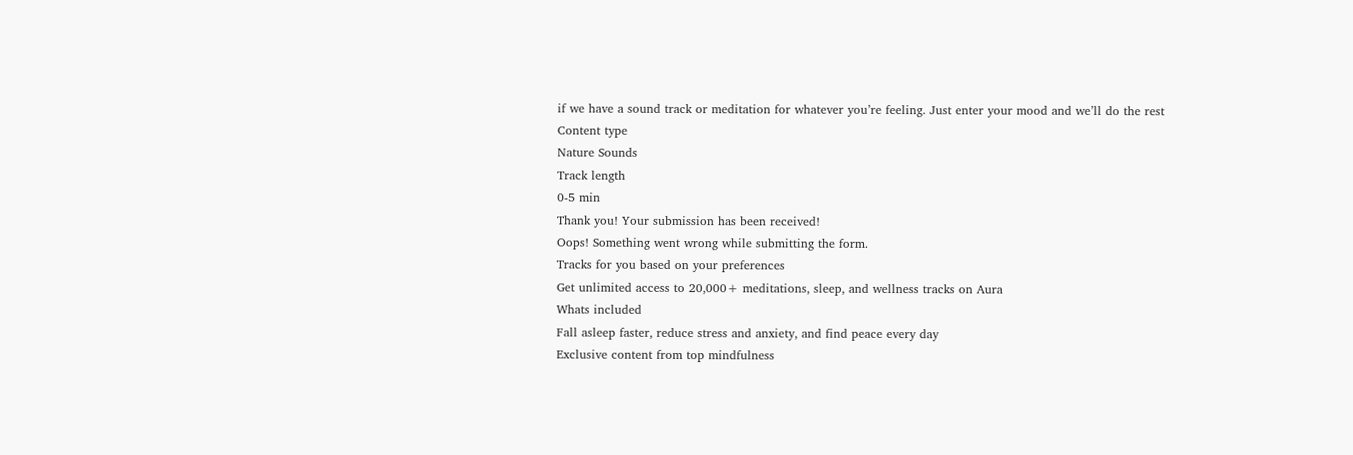if we have a sound track or meditation for whatever you’re feeling. Just enter your mood and we’ll do the rest
Content type
Nature Sounds
Track length
0-5 min
Thank you! Your submission has been received!
Oops! Something went wrong while submitting the form.
Tracks for you based on your preferences
Get unlimited access to 20,000+ meditations, sleep, and wellness tracks on Aura
Whats included
Fall asleep faster, reduce stress and anxiety, and find peace every day
Exclusive content from top mindfulness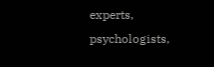experts, psychologists,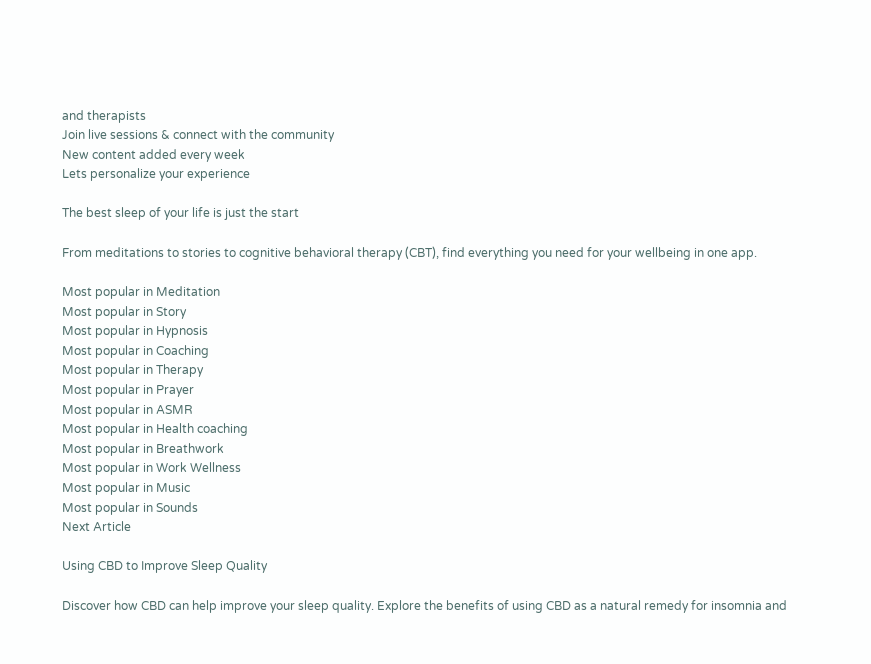and therapists
Join live sessions & connect with the community
New content added every week
Lets personalize your experience

The best sleep of your life is just the start

From meditations to stories to cognitive behavioral therapy (CBT), find everything you need for your wellbeing in one app.

Most popular in Meditation
Most popular in Story
Most popular in Hypnosis
Most popular in Coaching
Most popular in Therapy
Most popular in Prayer
Most popular in ASMR
Most popular in Health coaching
Most popular in Breathwork
Most popular in Work Wellness
Most popular in Music
Most popular in Sounds
Next Article

Using CBD to Improve Sleep Quality

Discover how CBD can help improve your sleep quality. Explore the benefits of using CBD as a natural remedy for insomnia and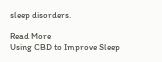sleep disorders.

Read More
Using CBD to Improve Sleep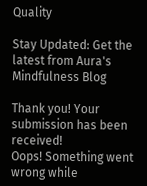Quality

Stay Updated: Get the latest from Aura's Mindfulness Blog

Thank you! Your submission has been received!
Oops! Something went wrong while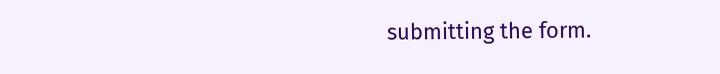submitting the form.